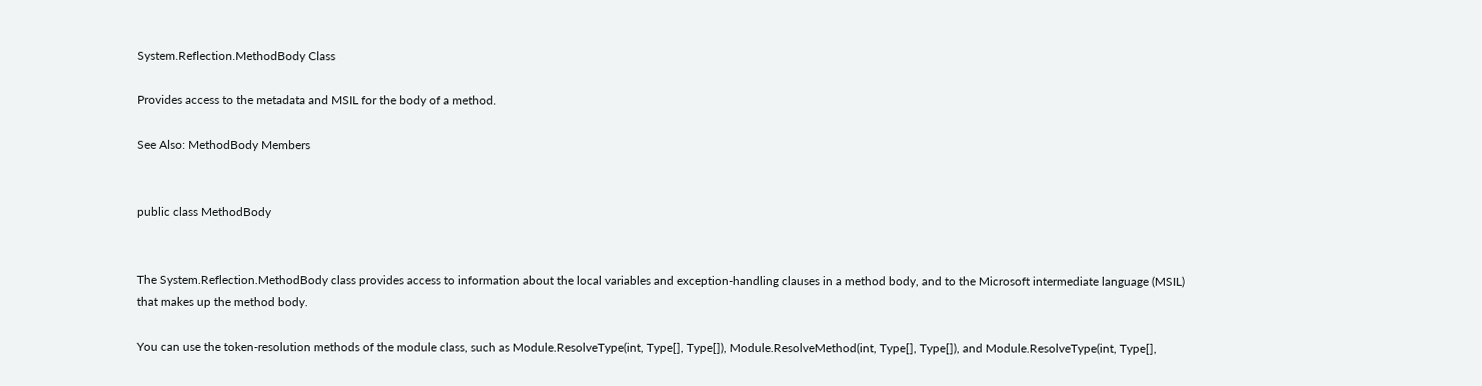System.Reflection.MethodBody Class

Provides access to the metadata and MSIL for the body of a method.

See Also: MethodBody Members


public class MethodBody


The System.Reflection.MethodBody class provides access to information about the local variables and exception-handling clauses in a method body, and to the Microsoft intermediate language (MSIL) that makes up the method body.

You can use the token-resolution methods of the module class, such as Module.ResolveType(int, Type[], Type[]), Module.ResolveMethod(int, Type[], Type[]), and Module.ResolveType(int, Type[],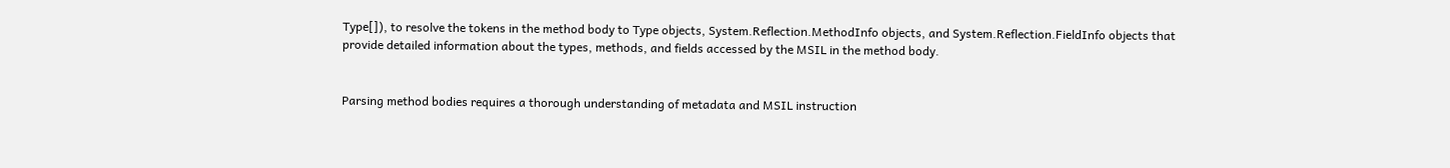Type[]), to resolve the tokens in the method body to Type objects, System.Reflection.MethodInfo objects, and System.Reflection.FieldInfo objects that provide detailed information about the types, methods, and fields accessed by the MSIL in the method body.


Parsing method bodies requires a thorough understanding of metadata and MSIL instruction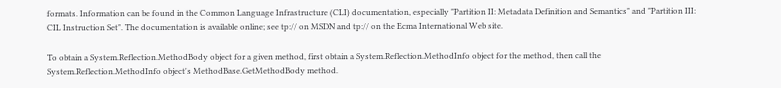formats. Information can be found in the Common Language Infrastructure (CLI) documentation, especially "Partition II: Metadata Definition and Semantics" and "Partition III: CIL Instruction Set". The documentation is available online; see tp:// on MSDN and tp:// on the Ecma International Web site.

To obtain a System.Reflection.MethodBody object for a given method, first obtain a System.Reflection.MethodInfo object for the method, then call the System.Reflection.MethodInfo object's MethodBase.GetMethodBody method.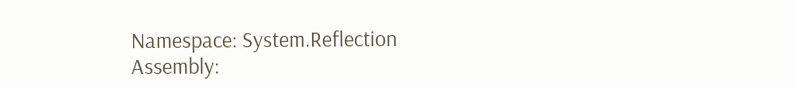Namespace: System.Reflection
Assembly: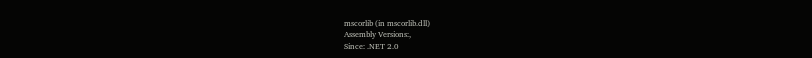mscorlib (in mscorlib.dll)
Assembly Versions:,
Since: .NET 2.0